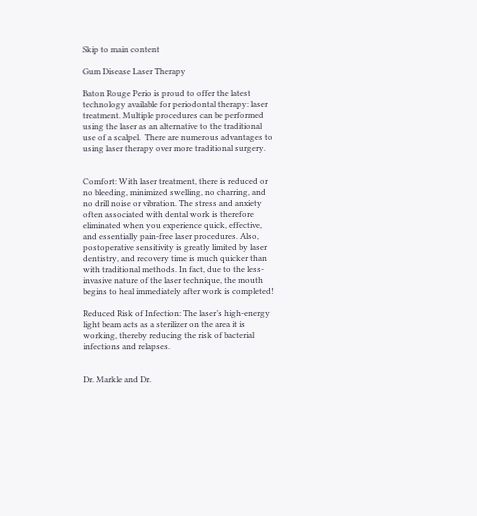Skip to main content

Gum Disease Laser Therapy

Baton Rouge Perio is proud to offer the latest technology available for periodontal therapy: laser treatment. Multiple procedures can be performed using the laser as an alternative to the traditional use of a scalpel.  There are numerous advantages to using laser therapy over more traditional surgery.


Comfort: With laser treatment, there is reduced or no bleeding, minimized swelling, no charring, and no drill noise or vibration. The stress and anxiety often associated with dental work is therefore eliminated when you experience quick, effective, and essentially pain-free laser procedures. Also, postoperative sensitivity is greatly limited by laser dentistry, and recovery time is much quicker than with traditional methods. In fact, due to the less-invasive nature of the laser technique, the mouth begins to heal immediately after work is completed!

Reduced Risk of Infection: The laser’s high-energy light beam acts as a sterilizer on the area it is working, thereby reducing the risk of bacterial infections and relapses.


Dr. Markle and Dr.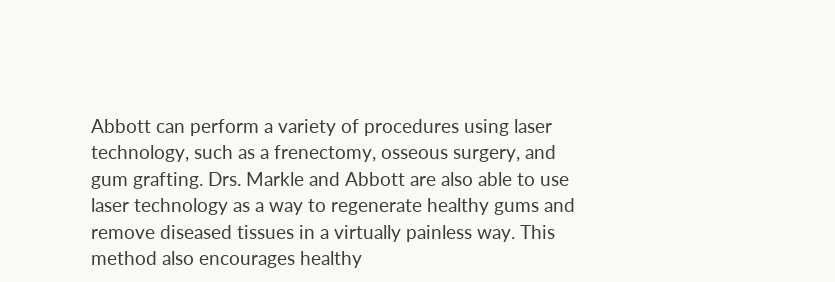Abbott can perform a variety of procedures using laser technology, such as a frenectomy, osseous surgery, and gum grafting. Drs. Markle and Abbott are also able to use laser technology as a way to regenerate healthy gums and remove diseased tissues in a virtually painless way. This method also encourages healthy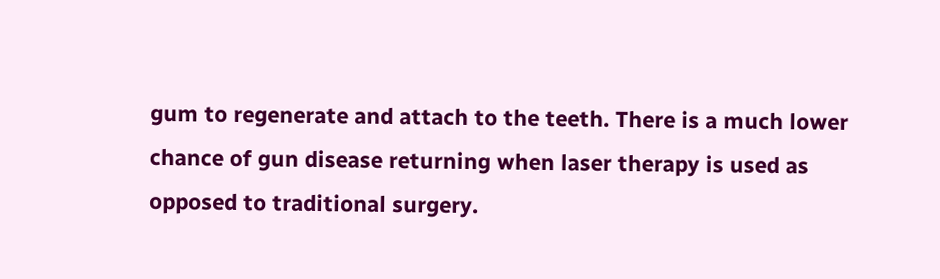gum to regenerate and attach to the teeth. There is a much lower chance of gun disease returning when laser therapy is used as opposed to traditional surgery.